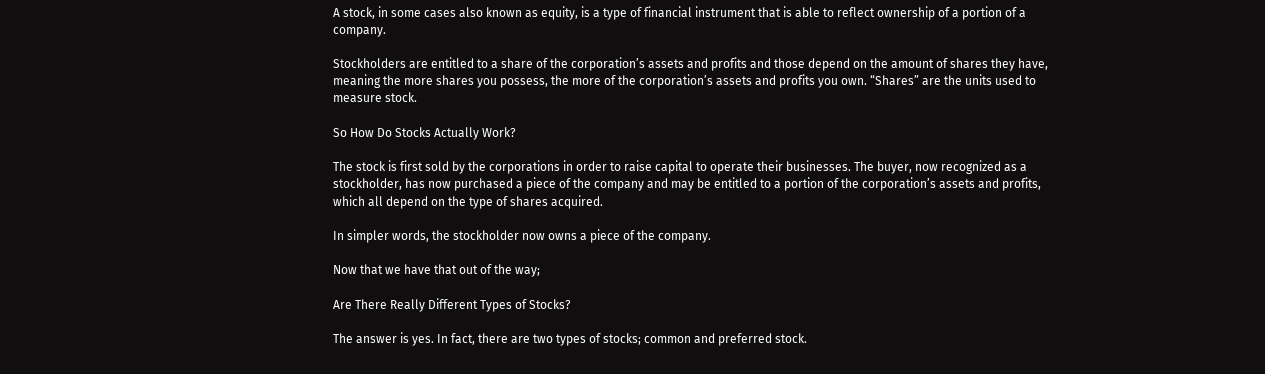A stock, in some cases also known as equity, is a type of financial instrument that is able to reflect ownership of a portion of a company.

Stockholders are entitled to a share of the corporation’s assets and profits and those depend on the amount of shares they have, meaning the more shares you possess, the more of the corporation’s assets and profits you own. “Shares” are the units used to measure stock.

So How Do Stocks Actually Work?

The stock is first sold by the corporations in order to raise capital to operate their businesses. The buyer, now recognized as a stockholder, has now purchased a piece of the company and may be entitled to a portion of the corporation’s assets and profits, which all depend on the type of shares acquired.

In simpler words, the stockholder now owns a piece of the company.

Now that we have that out of the way;

Are There Really Different Types of Stocks?

The answer is yes. In fact, there are two types of stocks; common and preferred stock.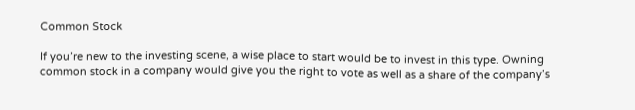Common Stock

If you’re new to the investing scene, a wise place to start would be to invest in this type. Owning common stock in a company would give you the right to vote as well as a share of the company’s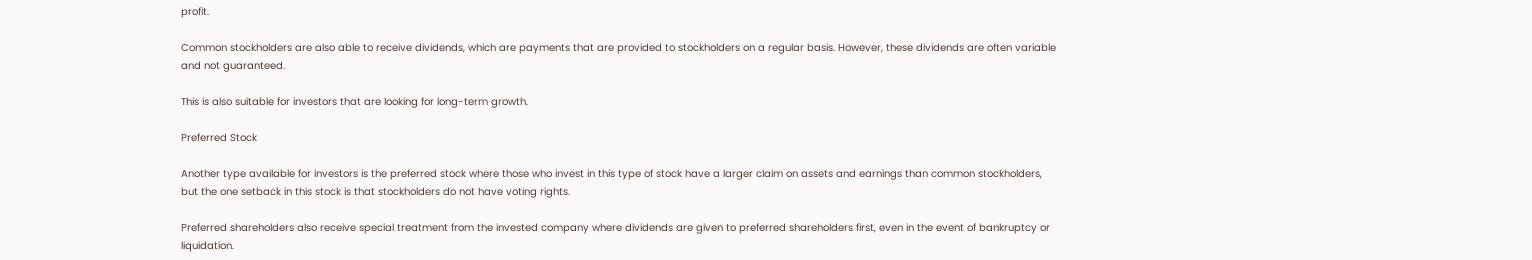profit.

Common stockholders are also able to receive dividends, which are payments that are provided to stockholders on a regular basis. However, these dividends are often variable and not guaranteed.

This is also suitable for investors that are looking for long-term growth.

Preferred Stock

Another type available for investors is the preferred stock where those who invest in this type of stock have a larger claim on assets and earnings than common stockholders, but the one setback in this stock is that stockholders do not have voting rights.

Preferred shareholders also receive special treatment from the invested company where dividends are given to preferred shareholders first, even in the event of bankruptcy or liquidation.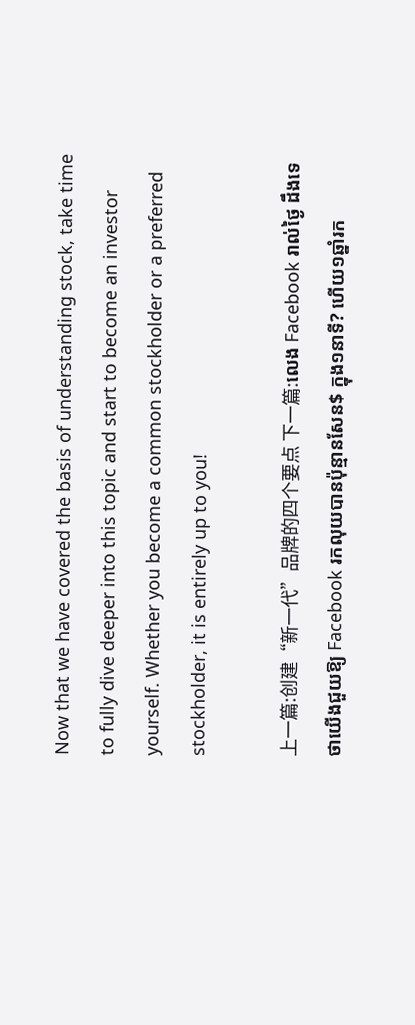Now that we have covered the basis of understanding stock, take time to fully dive deeper into this topic and start to become an investor yourself. Whether you become a common stockholder or a preferred stockholder, it is entirely up to you!

上一篇:创建“新一代”品牌的四个要点 下一篇:លេង Facebook រាល់ថ្ងៃ ដឹងទេថាយើងជួយឱ្យ Facebook រកលុយបានប៉ុន្មានសែន$ ក្នុង១នាទី? ហើយ១ឆ្នាំរក